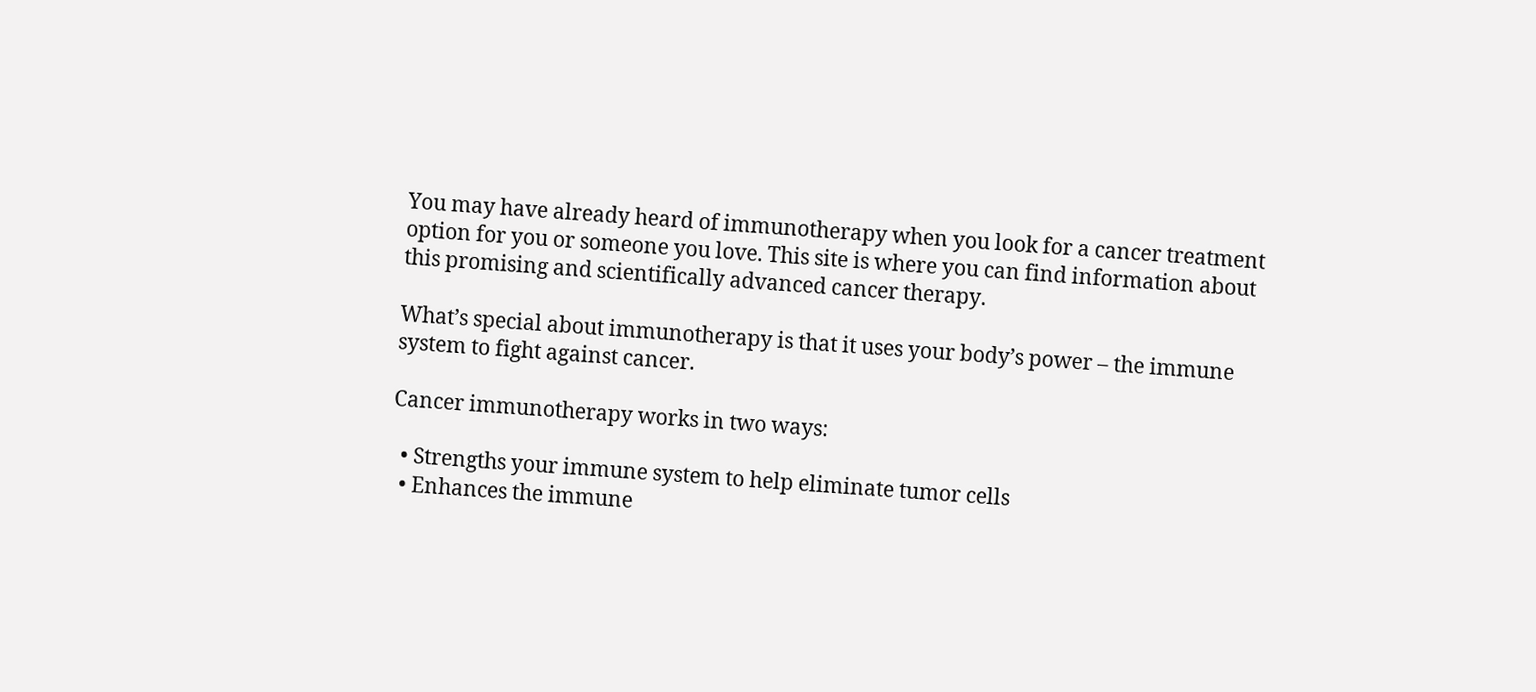You may have already heard of immunotherapy when you look for a cancer treatment option for you or someone you love. This site is where you can find information about this promising and scientifically advanced cancer therapy.

What’s special about immunotherapy is that it uses your body’s power – the immune system to fight against cancer.

Cancer immunotherapy works in two ways:

  • Strengths your immune system to help eliminate tumor cells
  • Enhances the immune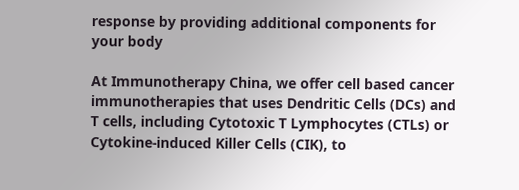response by providing additional components for your body

At Immunotherapy China, we offer cell based cancer immunotherapies that uses Dendritic Cells (DCs) and T cells, including Cytotoxic T Lymphocytes (CTLs) or Cytokine-induced Killer Cells (CIK), to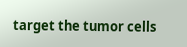target the tumor cells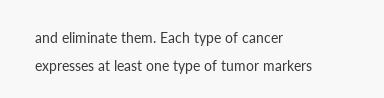and eliminate them. Each type of cancer expresses at least one type of tumor markers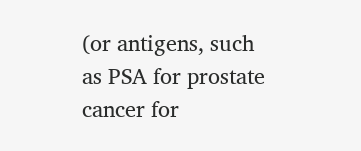(or antigens, such as PSA for prostate cancer for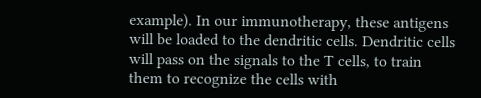example). In our immunotherapy, these antigens will be loaded to the dendritic cells. Dendritic cells will pass on the signals to the T cells, to train them to recognize the cells with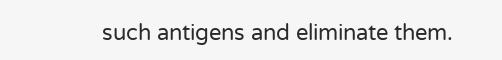such antigens and eliminate them.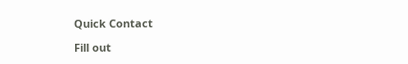Quick Contact

Fill out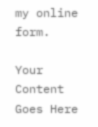my online form.

Your Content Goes Here